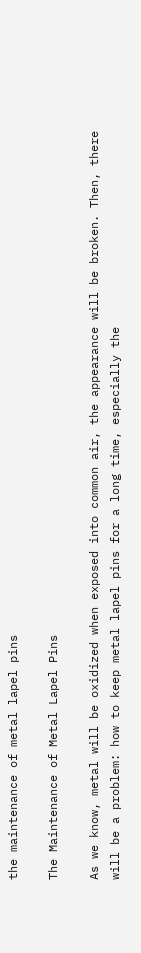the maintenance of metal lapel pins

The Maintenance of Metal Lapel Pins

As we know, metal will be oxidized when exposed into common air, the appearance will be broken. Then, there will be a problem: how to keep metal lapel pins for a long time, especially the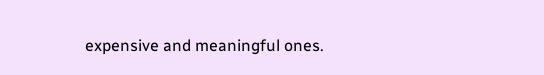expensive and meaningful ones.